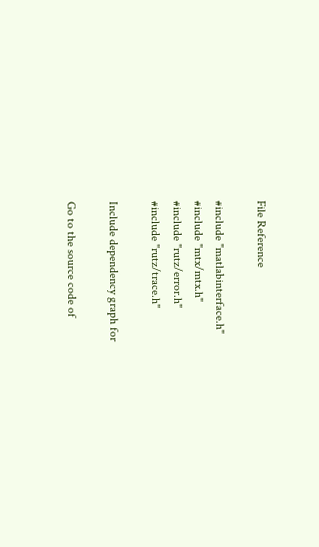File Reference

#include "matlabinterface.h"
#include "mtx/mtx.h"
#include "rutz/error.h"
#include "rutz/trace.h"

Include dependency graph for

Go to the source code of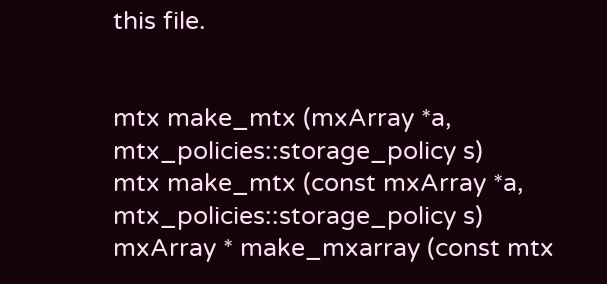this file.


mtx make_mtx (mxArray *a, mtx_policies::storage_policy s)
mtx make_mtx (const mxArray *a, mtx_policies::storage_policy s)
mxArray * make_mxarray (const mtx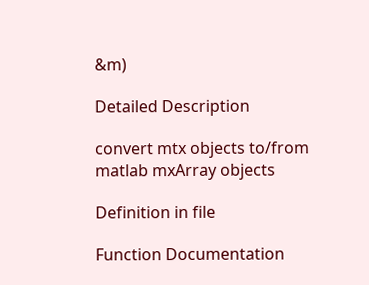&m)

Detailed Description

convert mtx objects to/from matlab mxArray objects

Definition in file

Function Documentation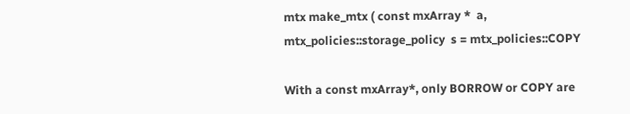mtx make_mtx ( const mxArray *  a,
mtx_policies::storage_policy  s = mtx_policies::COPY

With a const mxArray*, only BORROW or COPY are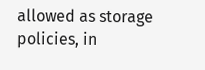allowed as storage policies, in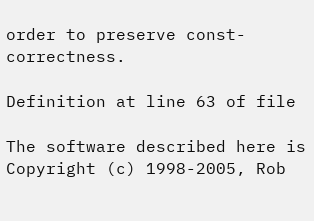order to preserve const-correctness.

Definition at line 63 of file

The software described here is Copyright (c) 1998-2005, Rob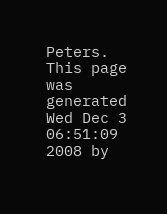Peters.
This page was generated Wed Dec 3 06:51:09 2008 by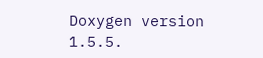Doxygen version 1.5.5.